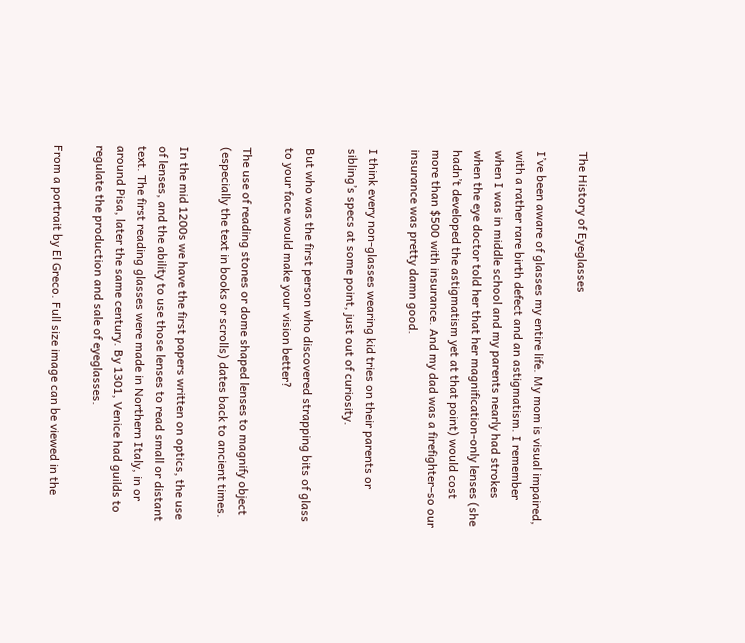The History of Eyeglasses

I’ve been aware of glasses my entire life. My mom is visual impaired, with a rather rare birth defect and an astigmatism. I remember when I was in middle school and my parents nearly had strokes when the eye doctor told her that her magnification-only lenses (she hadn’t developed the astigmatism yet at that point) would cost more than $500 with insurance. And my dad was a firefighter–so our insurance was pretty damn good.

I think every non-glasses wearing kid tries on their parents or sibling’s specs at some point, just out of curiosity.

But who was the first person who discovered strapping bits of glass to your face would make your vision better?

The use of reading stones or dome shaped lenses to magnify object (especially the text in books or scrolls) dates back to ancient times.

In the mid 1200s we have the first papers written on optics, the use of lenses, and the ability to use those lenses to read small or distant text. The first reading glasses were made in Northern Italy, in or around Pisa, later the same century. By 1301, Venice had guilds to regulate the production and sale of eyeglasses.

From a portrait by El Greco. Full size image can be viewed in the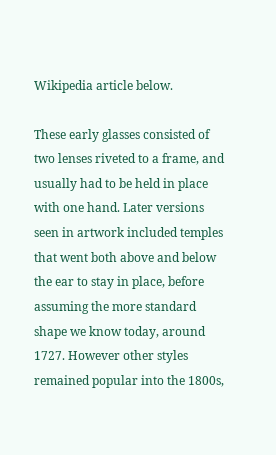Wikipedia article below.

These early glasses consisted of two lenses riveted to a frame, and usually had to be held in place with one hand. Later versions seen in artwork included temples that went both above and below the ear to stay in place, before assuming the more standard shape we know today, around 1727. However other styles remained popular into the 1800s,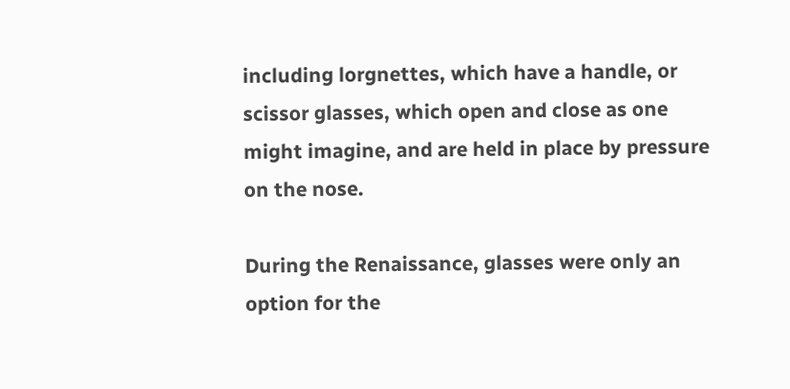including lorgnettes, which have a handle, or scissor glasses, which open and close as one might imagine, and are held in place by pressure on the nose.

During the Renaissance, glasses were only an option for the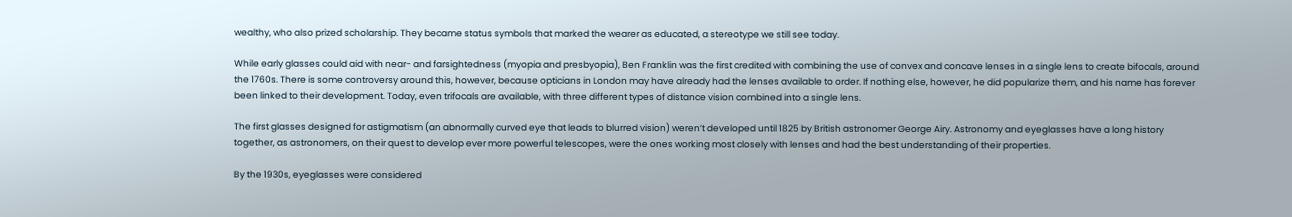wealthy, who also prized scholarship. They became status symbols that marked the wearer as educated, a stereotype we still see today.

While early glasses could aid with near- and farsightedness (myopia and presbyopia), Ben Franklin was the first credited with combining the use of convex and concave lenses in a single lens to create bifocals, around the 1760s. There is some controversy around this, however, because opticians in London may have already had the lenses available to order. If nothing else, however, he did popularize them, and his name has forever been linked to their development. Today, even trifocals are available, with three different types of distance vision combined into a single lens.

The first glasses designed for astigmatism (an abnormally curved eye that leads to blurred vision) weren’t developed until 1825 by British astronomer George Airy. Astronomy and eyeglasses have a long history together, as astronomers, on their quest to develop ever more powerful telescopes, were the ones working most closely with lenses and had the best understanding of their properties.

By the 1930s, eyeglasses were considered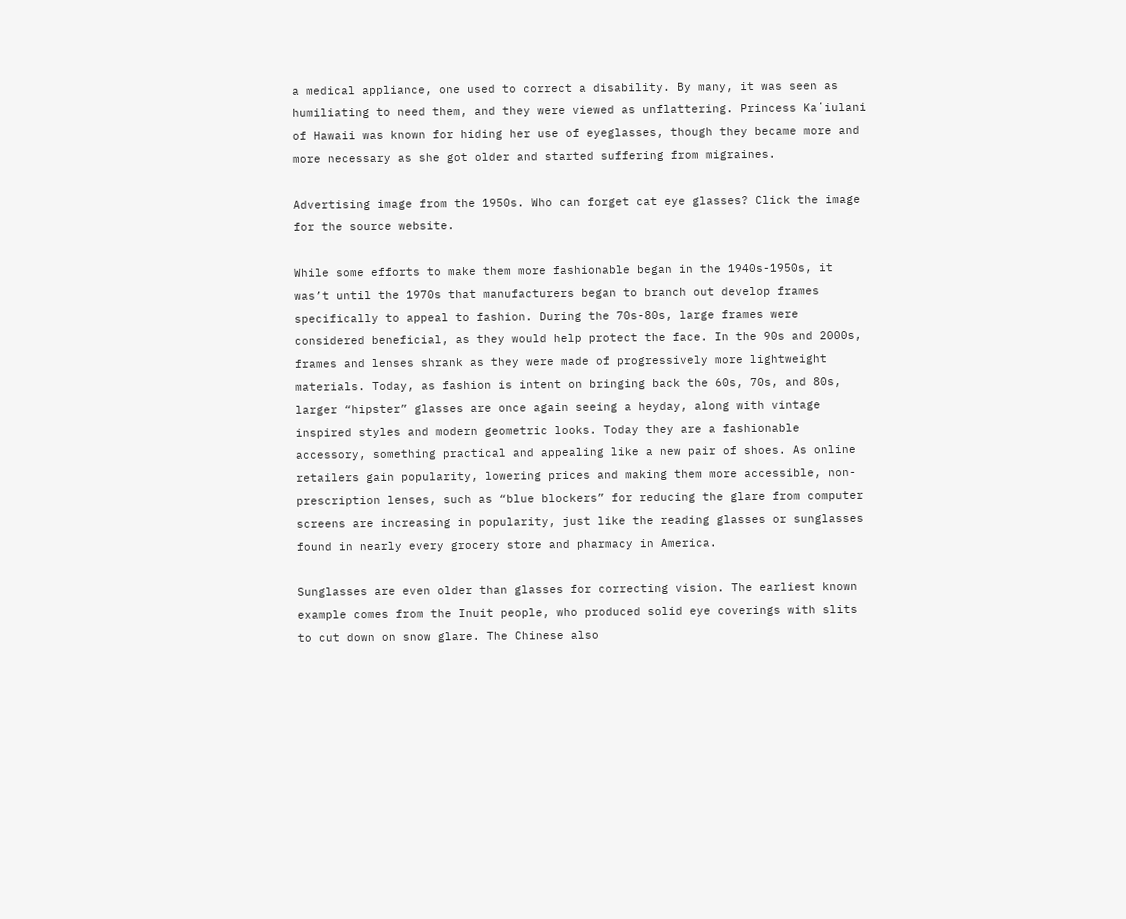a medical appliance, one used to correct a disability. By many, it was seen as humiliating to need them, and they were viewed as unflattering. Princess Kaʻiulani of Hawaii was known for hiding her use of eyeglasses, though they became more and more necessary as she got older and started suffering from migraines.

Advertising image from the 1950s. Who can forget cat eye glasses? Click the image for the source website.

While some efforts to make them more fashionable began in the 1940s-1950s, it was’t until the 1970s that manufacturers began to branch out develop frames specifically to appeal to fashion. During the 70s-80s, large frames were considered beneficial, as they would help protect the face. In the 90s and 2000s, frames and lenses shrank as they were made of progressively more lightweight materials. Today, as fashion is intent on bringing back the 60s, 70s, and 80s, larger “hipster” glasses are once again seeing a heyday, along with vintage inspired styles and modern geometric looks. Today they are a fashionable accessory, something practical and appealing like a new pair of shoes. As online retailers gain popularity, lowering prices and making them more accessible, non-prescription lenses, such as “blue blockers” for reducing the glare from computer screens are increasing in popularity, just like the reading glasses or sunglasses found in nearly every grocery store and pharmacy in America.

Sunglasses are even older than glasses for correcting vision. The earliest known example comes from the Inuit people, who produced solid eye coverings with slits to cut down on snow glare. The Chinese also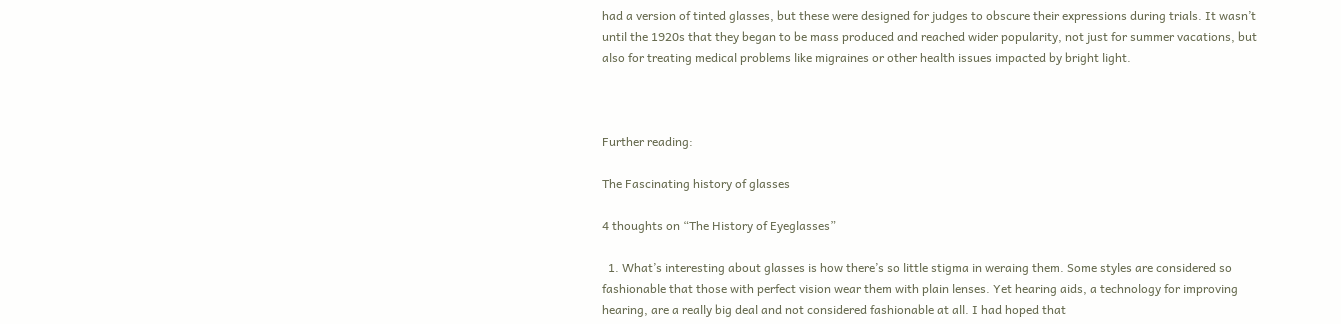had a version of tinted glasses, but these were designed for judges to obscure their expressions during trials. It wasn’t until the 1920s that they began to be mass produced and reached wider popularity, not just for summer vacations, but also for treating medical problems like migraines or other health issues impacted by bright light.



Further reading:

The Fascinating history of glasses

4 thoughts on “The History of Eyeglasses”

  1. What’s interesting about glasses is how there’s so little stigma in weraing them. Some styles are considered so fashionable that those with perfect vision wear them with plain lenses. Yet hearing aids, a technology for improving hearing, are a really big deal and not considered fashionable at all. I had hoped that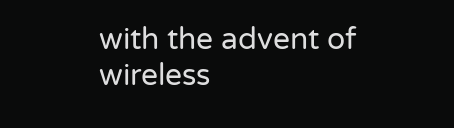with the advent of wireless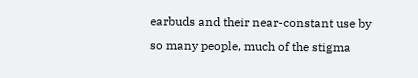earbuds and their near-constant use by so many people, much of the stigma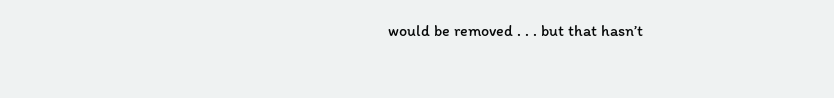would be removed . . . but that hasn’t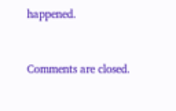happened.


Comments are closed.